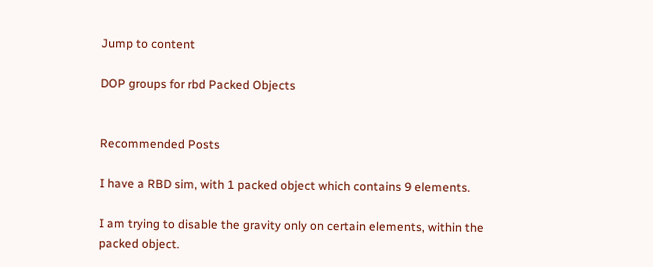Jump to content

DOP groups for rbd Packed Objects


Recommended Posts

I have a RBD sim, with 1 packed object which contains 9 elements.

I am trying to disable the gravity only on certain elements, within the packed object.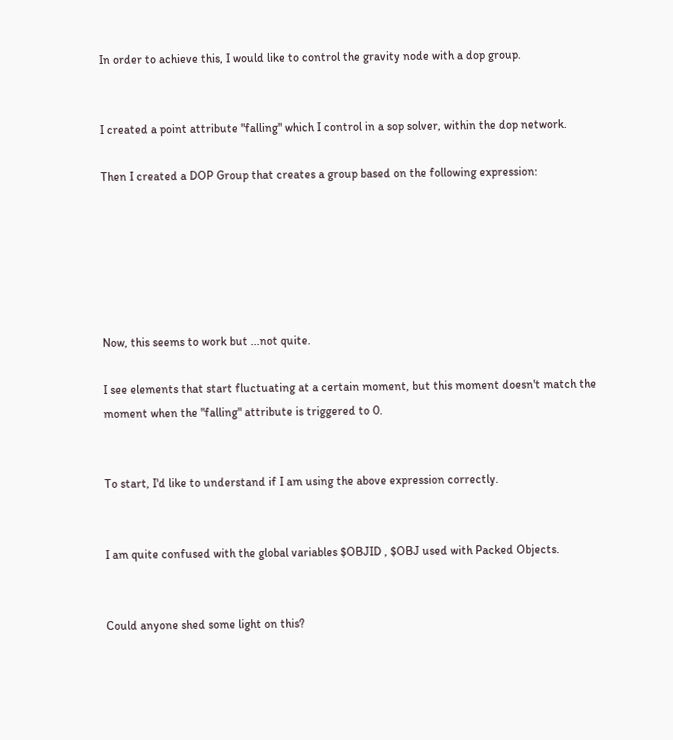In order to achieve this, I would like to control the gravity node with a dop group.


I created a point attribute "falling" which I control in a sop solver, within the dop network.

Then I created a DOP Group that creates a group based on the following expression:






Now, this seems to work but ...not quite.

I see elements that start fluctuating at a certain moment, but this moment doesn't match the moment when the "falling" attribute is triggered to 0.


To start, I'd like to understand if I am using the above expression correctly.


I am quite confused with the global variables $OBJID , $OBJ used with Packed Objects.


Could anyone shed some light on this?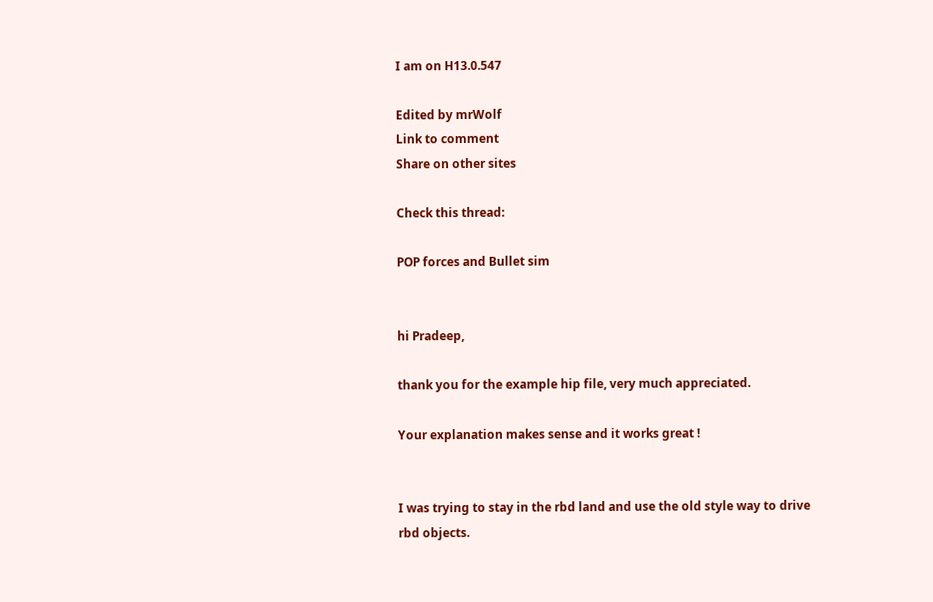I am on H13.0.547

Edited by mrWolf
Link to comment
Share on other sites

Check this thread:

POP forces and Bullet sim


hi Pradeep,

thank you for the example hip file, very much appreciated.

Your explanation makes sense and it works great !


I was trying to stay in the rbd land and use the old style way to drive rbd objects.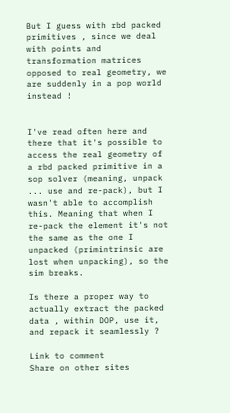But I guess with rbd packed primitives , since we deal with points and transformation matrices opposed to real geometry, we are suddenly in a pop world instead !


I've read often here and there that it's possible to access the real geometry of a rbd packed primitive in a sop solver (meaning, unpack ... use and re-pack), but I wasn't able to accomplish this. Meaning that when I re-pack the element it's not the same as the one I unpacked (primintrinsic are lost when unpacking), so the sim breaks.

Is there a proper way to actually extract the packed data , within DOP, use it, and repack it seamlessly ?

Link to comment
Share on other sites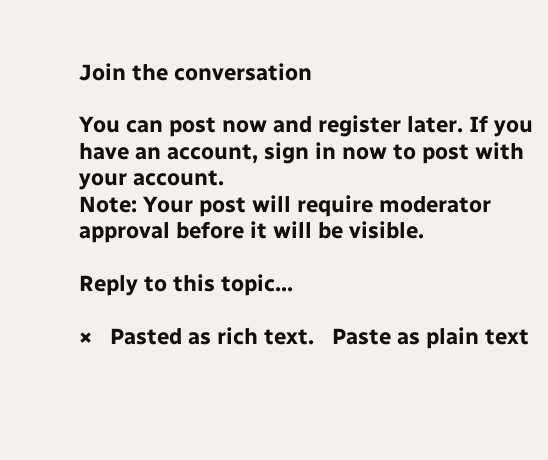Join the conversation

You can post now and register later. If you have an account, sign in now to post with your account.
Note: Your post will require moderator approval before it will be visible.

Reply to this topic...

×   Pasted as rich text.   Paste as plain text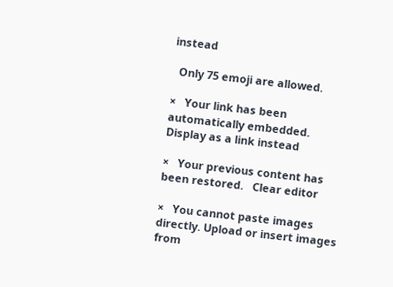instead

  Only 75 emoji are allowed.

×   Your link has been automatically embedded.   Display as a link instead

×   Your previous content has been restored.   Clear editor

×   You cannot paste images directly. Upload or insert images from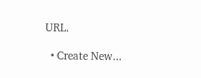URL.

  • Create New...